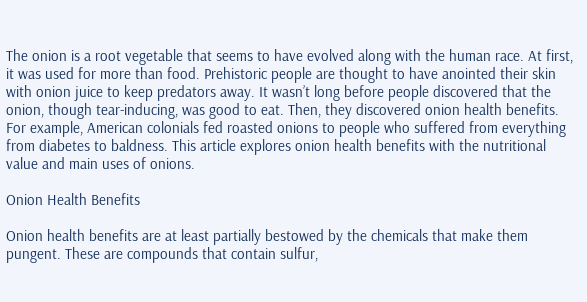The onion is a root vegetable that seems to have evolved along with the human race. At first, it was used for more than food. Prehistoric people are thought to have anointed their skin with onion juice to keep predators away. It wasn’t long before people discovered that the onion, though tear-inducing, was good to eat. Then, they discovered onion health benefits. For example, American colonials fed roasted onions to people who suffered from everything from diabetes to baldness. This article explores onion health benefits with the nutritional value and main uses of onions.

Onion Health Benefits

Onion health benefits are at least partially bestowed by the chemicals that make them pungent. These are compounds that contain sulfur,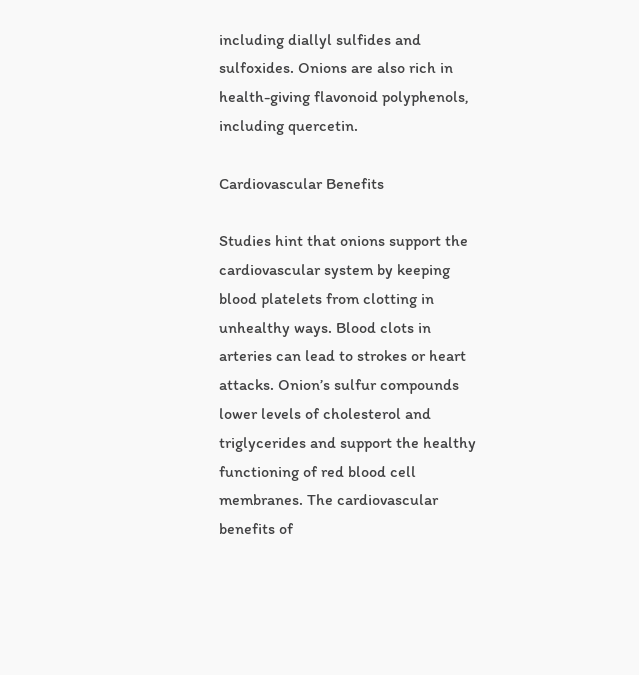including diallyl sulfides and sulfoxides. Onions are also rich in health-giving flavonoid polyphenols, including quercetin.

Cardiovascular Benefits

Studies hint that onions support the cardiovascular system by keeping blood platelets from clotting in unhealthy ways. Blood clots in arteries can lead to strokes or heart attacks. Onion’s sulfur compounds lower levels of cholesterol and triglycerides and support the healthy functioning of red blood cell membranes. The cardiovascular benefits of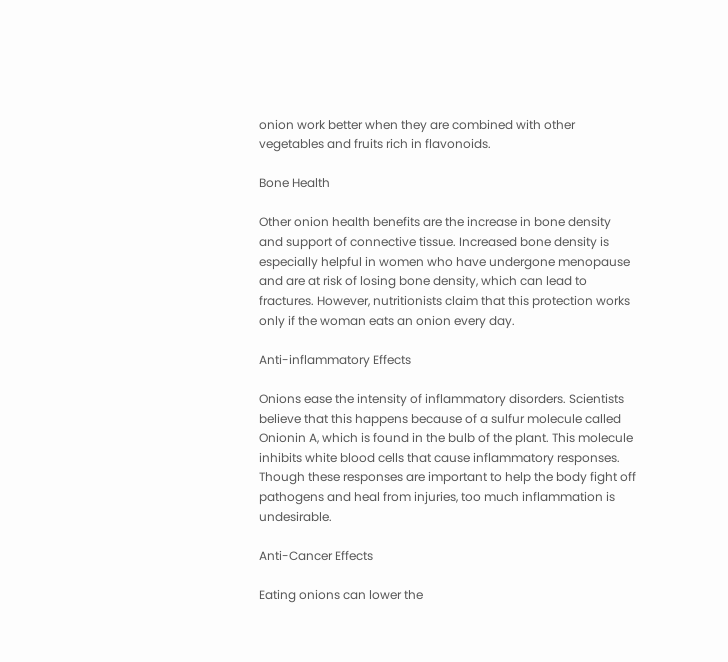onion work better when they are combined with other vegetables and fruits rich in flavonoids.

Bone Health

Other onion health benefits are the increase in bone density and support of connective tissue. Increased bone density is especially helpful in women who have undergone menopause and are at risk of losing bone density, which can lead to fractures. However, nutritionists claim that this protection works only if the woman eats an onion every day.

Anti-inflammatory Effects

Onions ease the intensity of inflammatory disorders. Scientists believe that this happens because of a sulfur molecule called Onionin A, which is found in the bulb of the plant. This molecule inhibits white blood cells that cause inflammatory responses. Though these responses are important to help the body fight off pathogens and heal from injuries, too much inflammation is undesirable.

Anti-Cancer Effects

Eating onions can lower the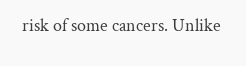risk of some cancers. Unlike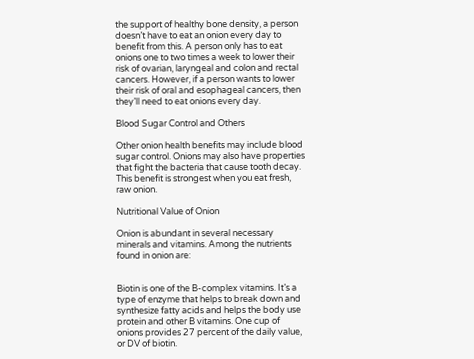the support of healthy bone density, a person doesn’t have to eat an onion every day to benefit from this. A person only has to eat onions one to two times a week to lower their risk of ovarian, laryngeal and colon and rectal cancers. However, if a person wants to lower their risk of oral and esophageal cancers, then they’ll need to eat onions every day.

Blood Sugar Control and Others

Other onion health benefits may include blood sugar control. Onions may also have properties that fight the bacteria that cause tooth decay. This benefit is strongest when you eat fresh, raw onion.

Nutritional Value of Onion

Onion is abundant in several necessary minerals and vitamins. Among the nutrients found in onion are:


Biotin is one of the B-complex vitamins. It’s a type of enzyme that helps to break down and synthesize fatty acids and helps the body use protein and other B vitamins. One cup of onions provides 27 percent of the daily value, or DV of biotin.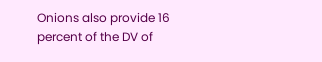Onions also provide 16 percent of the DV of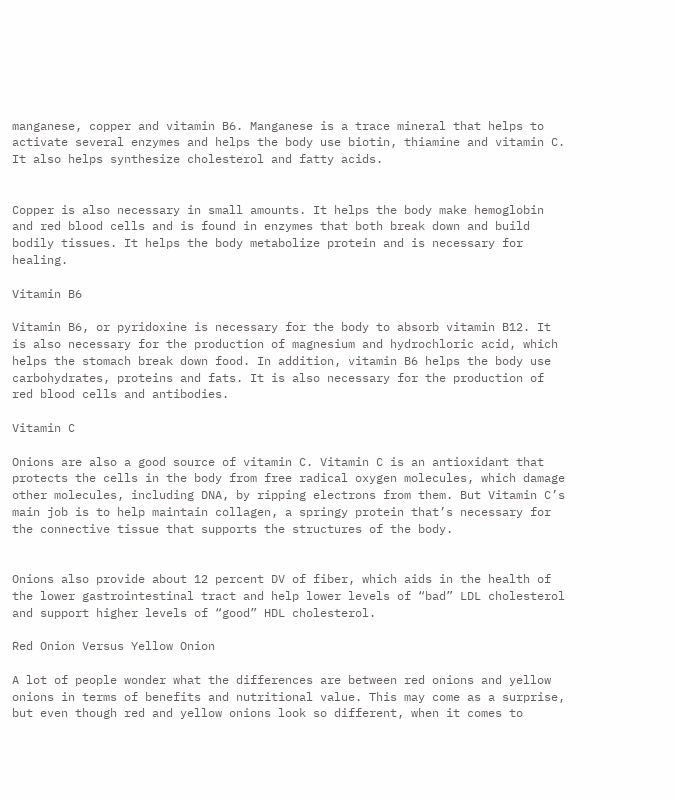manganese, copper and vitamin B6. Manganese is a trace mineral that helps to activate several enzymes and helps the body use biotin, thiamine and vitamin C. It also helps synthesize cholesterol and fatty acids.


Copper is also necessary in small amounts. It helps the body make hemoglobin and red blood cells and is found in enzymes that both break down and build bodily tissues. It helps the body metabolize protein and is necessary for healing.

Vitamin B6

Vitamin B6, or pyridoxine is necessary for the body to absorb vitamin B12. It is also necessary for the production of magnesium and hydrochloric acid, which helps the stomach break down food. In addition, vitamin B6 helps the body use carbohydrates, proteins and fats. It is also necessary for the production of red blood cells and antibodies.

Vitamin C

Onions are also a good source of vitamin C. Vitamin C is an antioxidant that protects the cells in the body from free radical oxygen molecules, which damage other molecules, including DNA, by ripping electrons from them. But Vitamin C’s main job is to help maintain collagen, a springy protein that’s necessary for the connective tissue that supports the structures of the body.


Onions also provide about 12 percent DV of fiber, which aids in the health of the lower gastrointestinal tract and help lower levels of “bad” LDL cholesterol and support higher levels of “good” HDL cholesterol.

Red Onion Versus Yellow Onion

A lot of people wonder what the differences are between red onions and yellow onions in terms of benefits and nutritional value. This may come as a surprise, but even though red and yellow onions look so different, when it comes to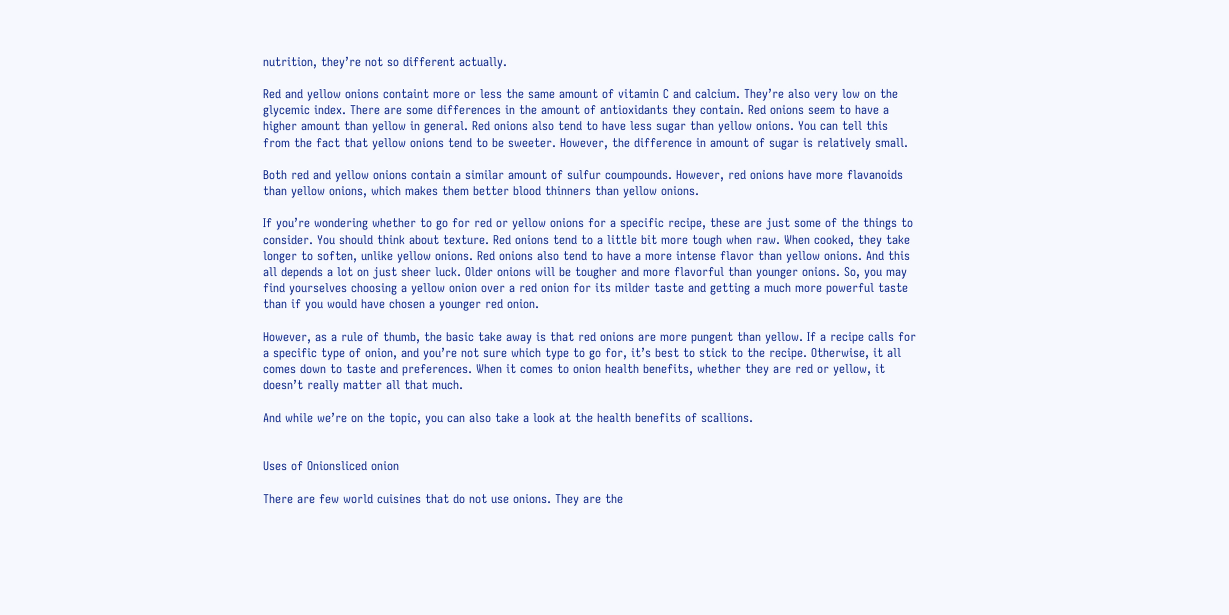nutrition, they’re not so different actually.

Red and yellow onions containt more or less the same amount of vitamin C and calcium. They’re also very low on the glycemic index. There are some differences in the amount of antioxidants they contain. Red onions seem to have a higher amount than yellow in general. Red onions also tend to have less sugar than yellow onions. You can tell this from the fact that yellow onions tend to be sweeter. However, the difference in amount of sugar is relatively small.

Both red and yellow onions contain a similar amount of sulfur coumpounds. However, red onions have more flavanoids than yellow onions, which makes them better blood thinners than yellow onions.

If you’re wondering whether to go for red or yellow onions for a specific recipe, these are just some of the things to consider. You should think about texture. Red onions tend to a little bit more tough when raw. When cooked, they take longer to soften, unlike yellow onions. Red onions also tend to have a more intense flavor than yellow onions. And this all depends a lot on just sheer luck. Older onions will be tougher and more flavorful than younger onions. So, you may find yourselves choosing a yellow onion over a red onion for its milder taste and getting a much more powerful taste than if you would have chosen a younger red onion.

However, as a rule of thumb, the basic take away is that red onions are more pungent than yellow. If a recipe calls for a specific type of onion, and you’re not sure which type to go for, it’s best to stick to the recipe. Otherwise, it all comes down to taste and preferences. When it comes to onion health benefits, whether they are red or yellow, it doesn’t really matter all that much.

And while we’re on the topic, you can also take a look at the health benefits of scallions.


Uses of Onionsliced onion

There are few world cuisines that do not use onions. They are the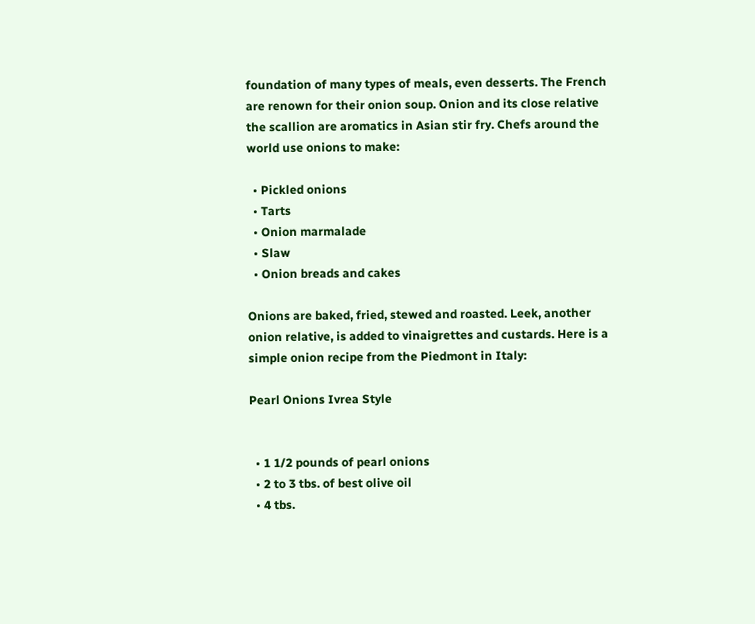foundation of many types of meals, even desserts. The French are renown for their onion soup. Onion and its close relative the scallion are aromatics in Asian stir fry. Chefs around the world use onions to make:

  • Pickled onions
  • Tarts
  • Onion marmalade
  • Slaw
  • Onion breads and cakes

Onions are baked, fried, stewed and roasted. Leek, another onion relative, is added to vinaigrettes and custards. Here is a simple onion recipe from the Piedmont in Italy:

Pearl Onions Ivrea Style


  • 1 1/2 pounds of pearl onions
  • 2 to 3 tbs. of best olive oil
  • 4 tbs.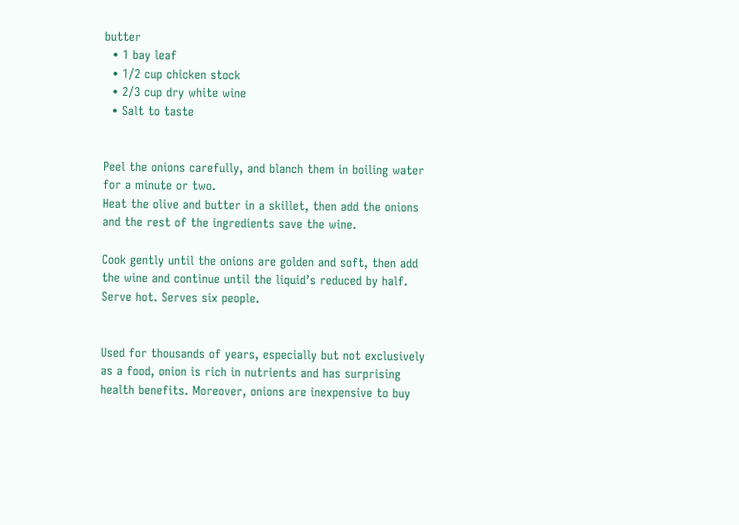butter
  • 1 bay leaf
  • 1/2 cup chicken stock
  • 2/3 cup dry white wine
  • Salt to taste


Peel the onions carefully, and blanch them in boiling water for a minute or two.
Heat the olive and butter in a skillet, then add the onions and the rest of the ingredients save the wine.

Cook gently until the onions are golden and soft, then add the wine and continue until the liquid’s reduced by half. Serve hot. Serves six people.


Used for thousands of years, especially but not exclusively as a food, onion is rich in nutrients and has surprising health benefits. Moreover, onions are inexpensive to buy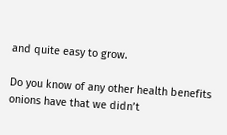and quite easy to grow.

Do you know of any other health benefits onions have that we didn’t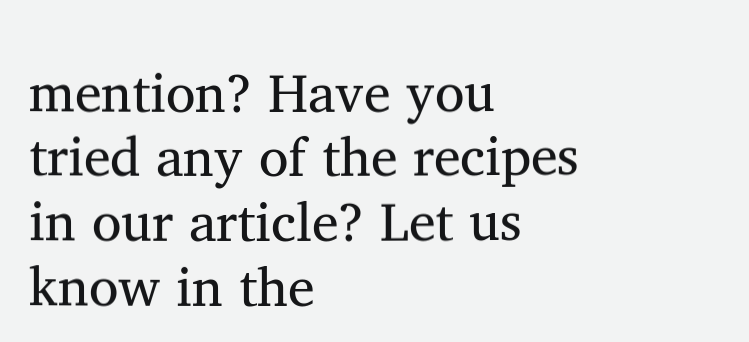mention? Have you tried any of the recipes in our article? Let us know in the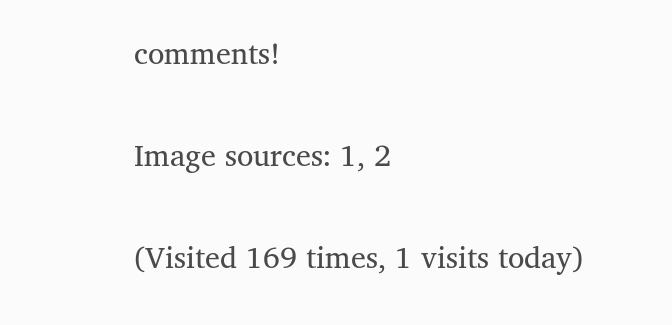comments!

Image sources: 1, 2

(Visited 169 times, 1 visits today)